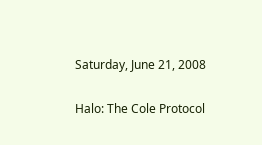Saturday, June 21, 2008

Halo: The Cole Protocol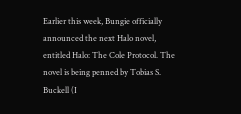Earlier this week, Bungie officially announced the next Halo novel, entitled Halo: The Cole Protocol. The novel is being penned by Tobias S. Buckell (I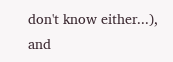don't know either...), and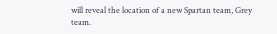will reveal the location of a new Spartan team, Grey team.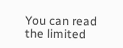You can read the limited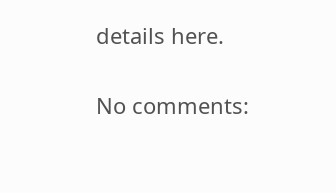details here.

No comments: